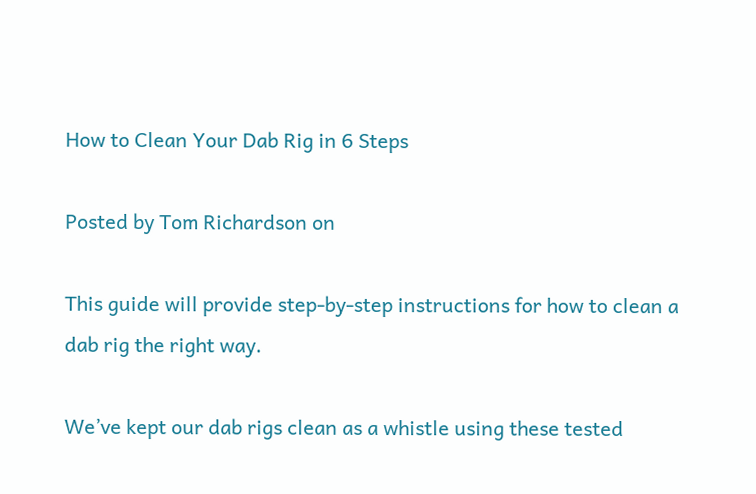How to Clean Your Dab Rig in 6 Steps

Posted by Tom Richardson on

This guide will provide step-by-step instructions for how to clean a dab rig the right way.

We’ve kept our dab rigs clean as a whistle using these tested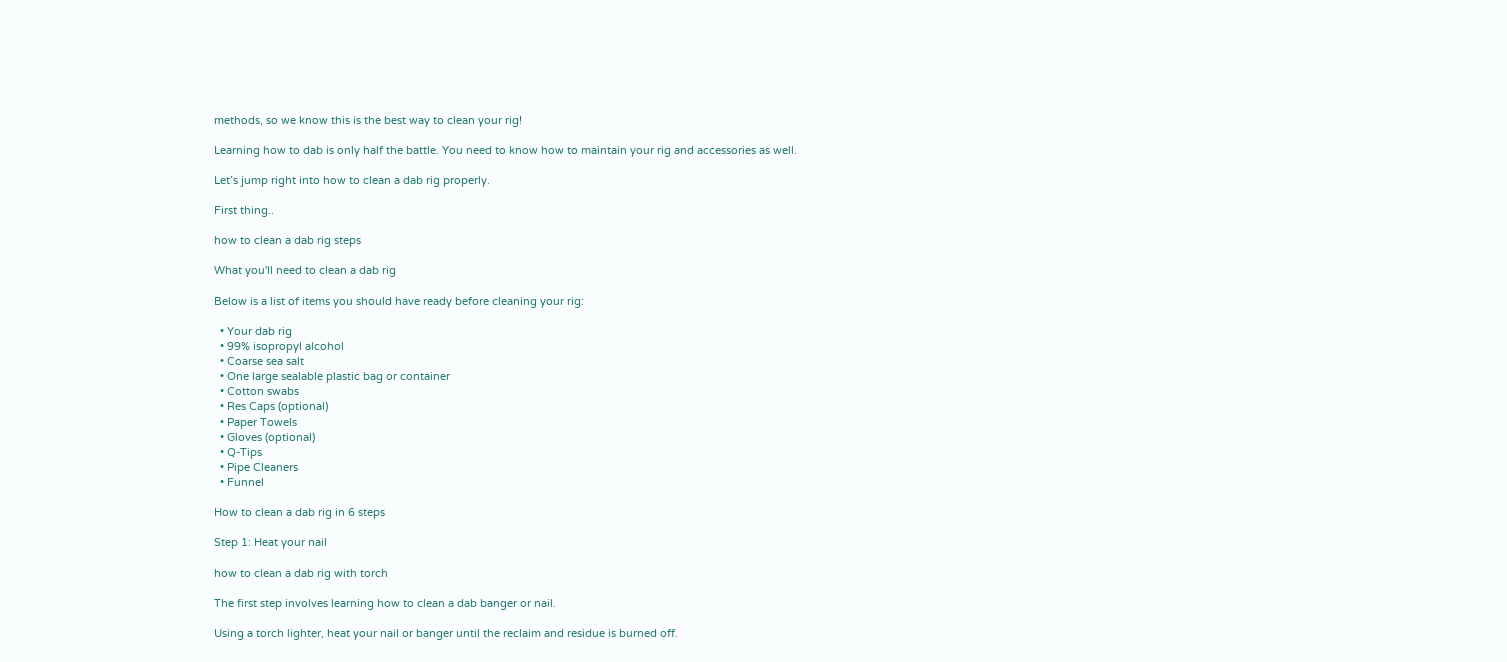methods, so we know this is the best way to clean your rig!

Learning how to dab is only half the battle. You need to know how to maintain your rig and accessories as well.

Let’s jump right into how to clean a dab rig properly.

First thing..

how to clean a dab rig steps

What you'll need to clean a dab rig

Below is a list of items you should have ready before cleaning your rig:

  • Your dab rig
  • 99% isopropyl alcohol
  • Coarse sea salt
  • One large sealable plastic bag or container
  • Cotton swabs
  • Res Caps (optional)
  • Paper Towels
  • Gloves (optional)
  • Q-Tips
  • Pipe Cleaners
  • Funnel

How to clean a dab rig in 6 steps

Step 1: Heat your nail

how to clean a dab rig with torch

The first step involves learning how to clean a dab banger or nail.

Using a torch lighter, heat your nail or banger until the reclaim and residue is burned off.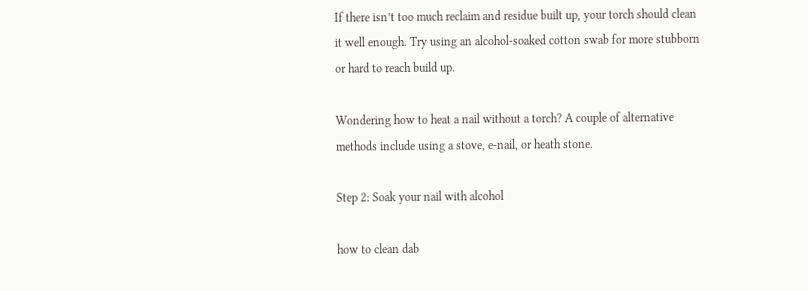If there isn’t too much reclaim and residue built up, your torch should clean it well enough. Try using an alcohol-soaked cotton swab for more stubborn or hard to reach build up.

Wondering how to heat a nail without a torch? A couple of alternative methods include using a stove, e-nail, or heath stone.

Step 2: Soak your nail with alcohol

how to clean dab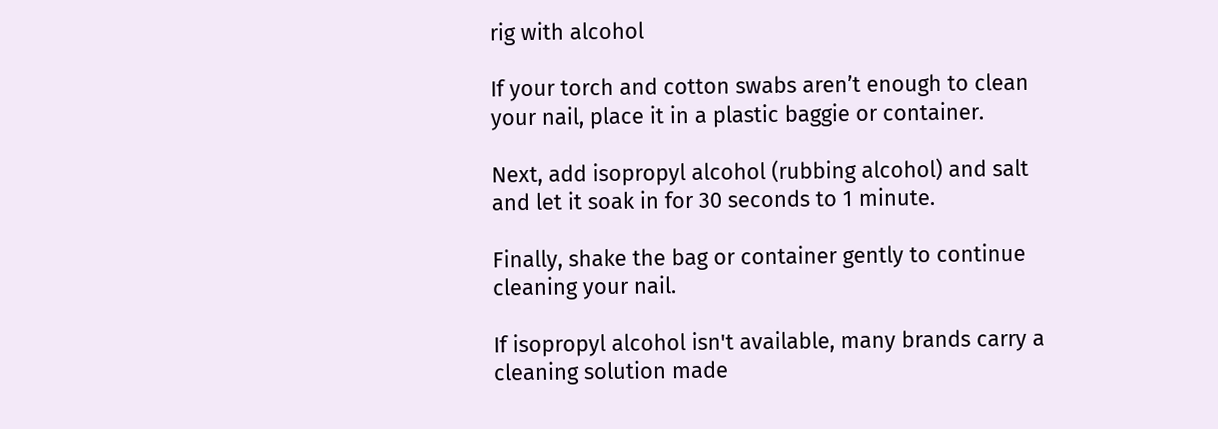rig with alcohol

If your torch and cotton swabs aren’t enough to clean your nail, place it in a plastic baggie or container.

Next, add isopropyl alcohol (rubbing alcohol) and salt and let it soak in for 30 seconds to 1 minute.

Finally, shake the bag or container gently to continue cleaning your nail.

If isopropyl alcohol isn't available, many brands carry a cleaning solution made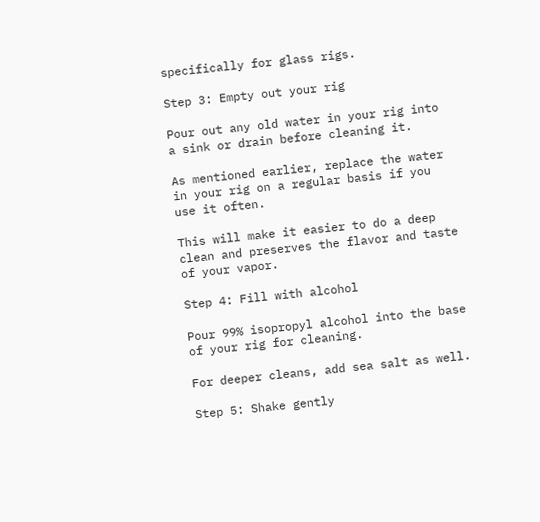specifically for glass rigs.

Step 3: Empty out your rig

Pour out any old water in your rig into a sink or drain before cleaning it.

As mentioned earlier, replace the water in your rig on a regular basis if you use it often.

This will make it easier to do a deep clean and preserves the flavor and taste of your vapor.

Step 4: Fill with alcohol

Pour 99% isopropyl alcohol into the base of your rig for cleaning.

For deeper cleans, add sea salt as well.

Step 5: Shake gently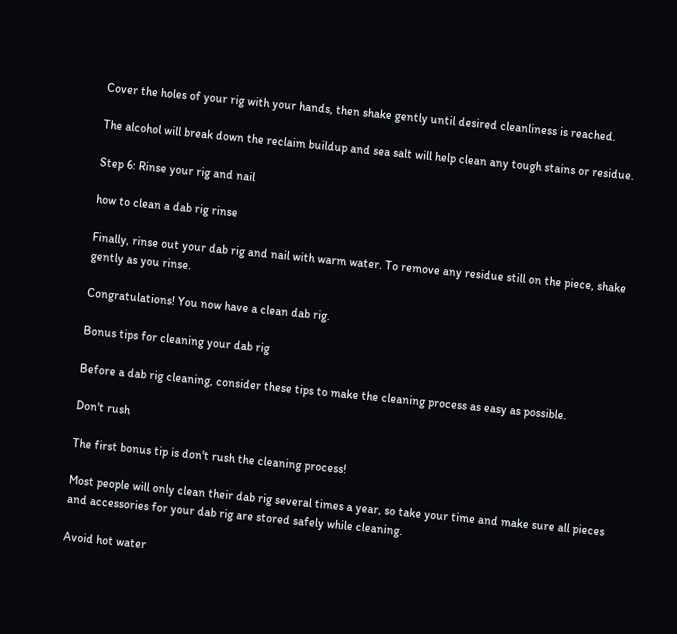Cover the holes of your rig with your hands, then shake gently until desired cleanliness is reached.

The alcohol will break down the reclaim buildup and sea salt will help clean any tough stains or residue.

Step 6: Rinse your rig and nail

how to clean a dab rig rinse

Finally, rinse out your dab rig and nail with warm water. To remove any residue still on the piece, shake gently as you rinse.

Congratulations! You now have a clean dab rig.

Bonus tips for cleaning your dab rig

Before a dab rig cleaning, consider these tips to make the cleaning process as easy as possible.

Don't rush

The first bonus tip is don't rush the cleaning process!

Most people will only clean their dab rig several times a year, so take your time and make sure all pieces and accessories for your dab rig are stored safely while cleaning.

Avoid hot water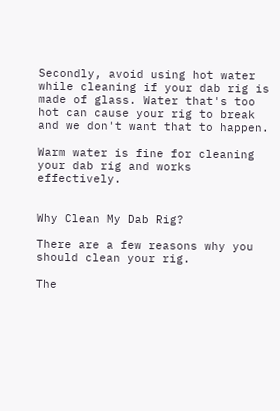Secondly, avoid using hot water while cleaning if your dab rig is made of glass. Water that's too hot can cause your rig to break and we don't want that to happen.

Warm water is fine for cleaning your dab rig and works effectively.


Why Clean My Dab Rig?

There are a few reasons why you should clean your rig.

The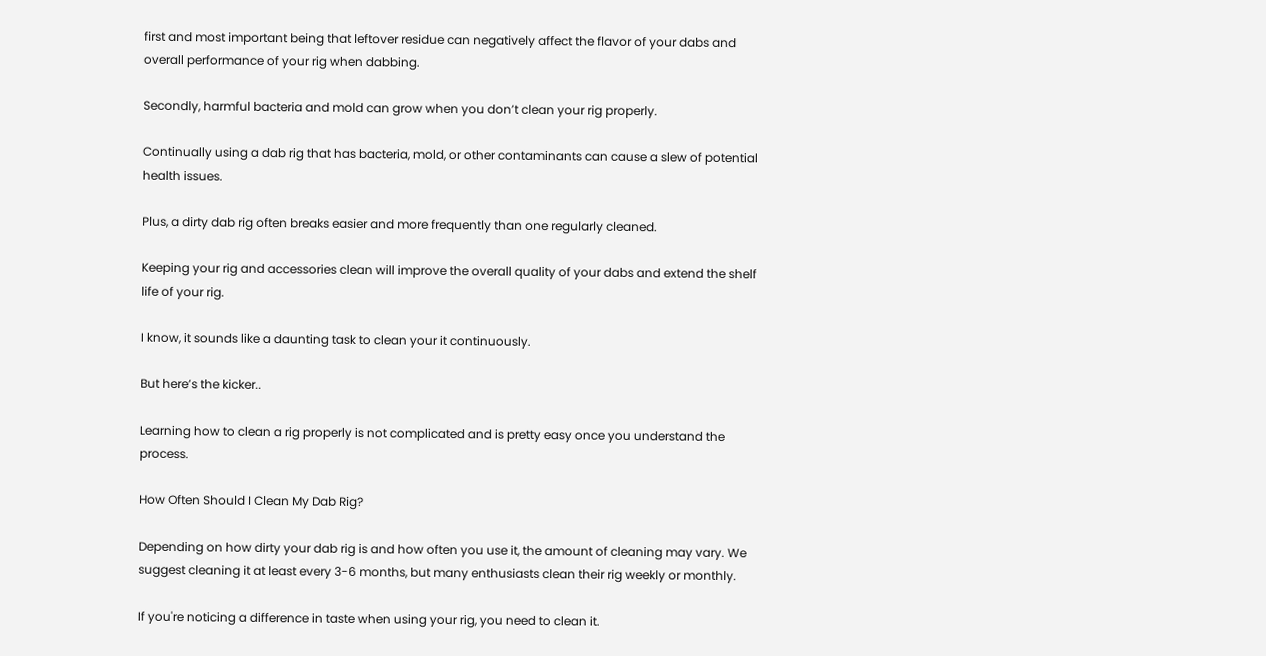first and most important being that leftover residue can negatively affect the flavor of your dabs and overall performance of your rig when dabbing.

Secondly, harmful bacteria and mold can grow when you don’t clean your rig properly.

Continually using a dab rig that has bacteria, mold, or other contaminants can cause a slew of potential health issues.

Plus, a dirty dab rig often breaks easier and more frequently than one regularly cleaned.

Keeping your rig and accessories clean will improve the overall quality of your dabs and extend the shelf life of your rig.

I know, it sounds like a daunting task to clean your it continuously.

But here’s the kicker..

Learning how to clean a rig properly is not complicated and is pretty easy once you understand the process.

How Often Should I Clean My Dab Rig?

Depending on how dirty your dab rig is and how often you use it, the amount of cleaning may vary. We suggest cleaning it at least every 3-6 months, but many enthusiasts clean their rig weekly or monthly.

If you're noticing a difference in taste when using your rig, you need to clean it.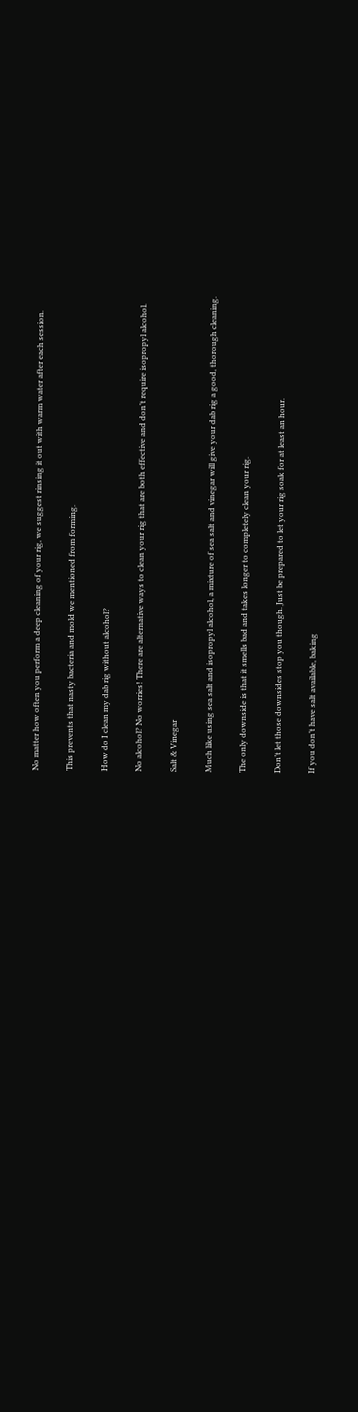No matter how often you perform a deep cleaning of your rig, we suggest rinsing it out with warm water after each session.

This prevents that nasty bacteria and mold we mentioned from forming.

How do I clean my dab rig without alcohol?

No alcohol? No worries! There are alternative ways to clean your rig that are both effective and don’t require isopropyl alcohol.

Salt & Vinegar

Much like using sea salt and isopropyl alcohol, a mixture of sea salt and vinegar will give your dab rig a good, thorough cleaning.

The only downside is that it smells bad and takes longer to completely clean your rig.

Don’t let those downsides stop you though. Just be prepared to let your rig soak for at least an hour.

If you don’t have salt available, baking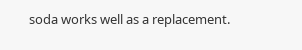soda works well as a replacement.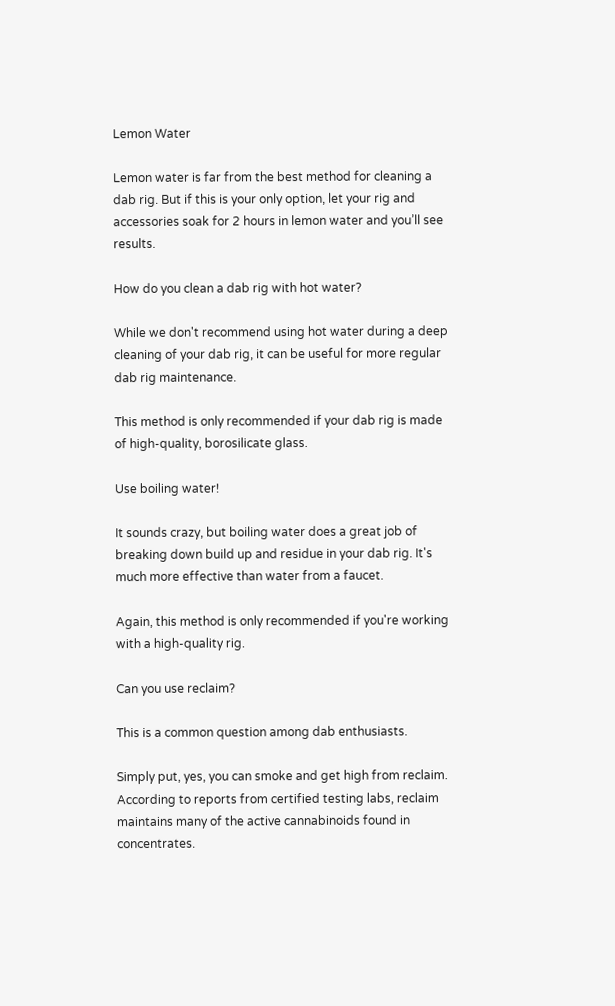Lemon Water

Lemon water is far from the best method for cleaning a dab rig. But if this is your only option, let your rig and accessories soak for 2 hours in lemon water and you’ll see results.

How do you clean a dab rig with hot water?

While we don't recommend using hot water during a deep cleaning of your dab rig, it can be useful for more regular dab rig maintenance.

This method is only recommended if your dab rig is made of high-quality, borosilicate glass.

Use boiling water!

It sounds crazy, but boiling water does a great job of breaking down build up and residue in your dab rig. It's much more effective than water from a faucet.

Again, this method is only recommended if you're working with a high-quality rig.

Can you use reclaim?

This is a common question among dab enthusiasts.

Simply put, yes, you can smoke and get high from reclaim. According to reports from certified testing labs, reclaim maintains many of the active cannabinoids found in concentrates.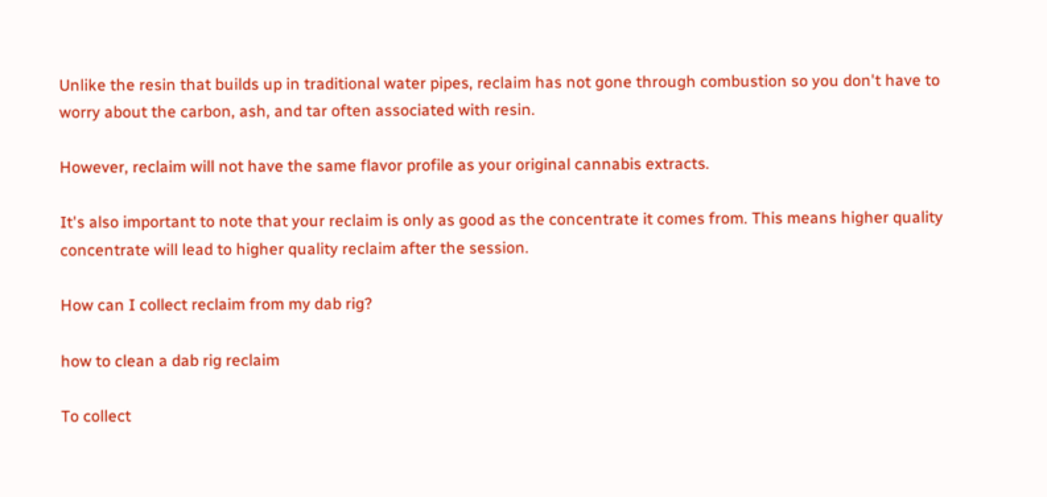Unlike the resin that builds up in traditional water pipes, reclaim has not gone through combustion so you don't have to worry about the carbon, ash, and tar often associated with resin.

However, reclaim will not have the same flavor profile as your original cannabis extracts.

It's also important to note that your reclaim is only as good as the concentrate it comes from. This means higher quality concentrate will lead to higher quality reclaim after the session.

How can I collect reclaim from my dab rig?

how to clean a dab rig reclaim

To collect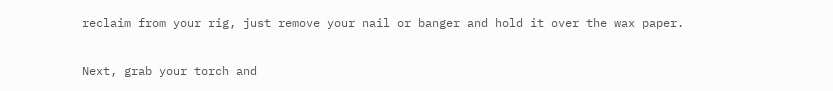reclaim from your rig, just remove your nail or banger and hold it over the wax paper.

Next, grab your torch and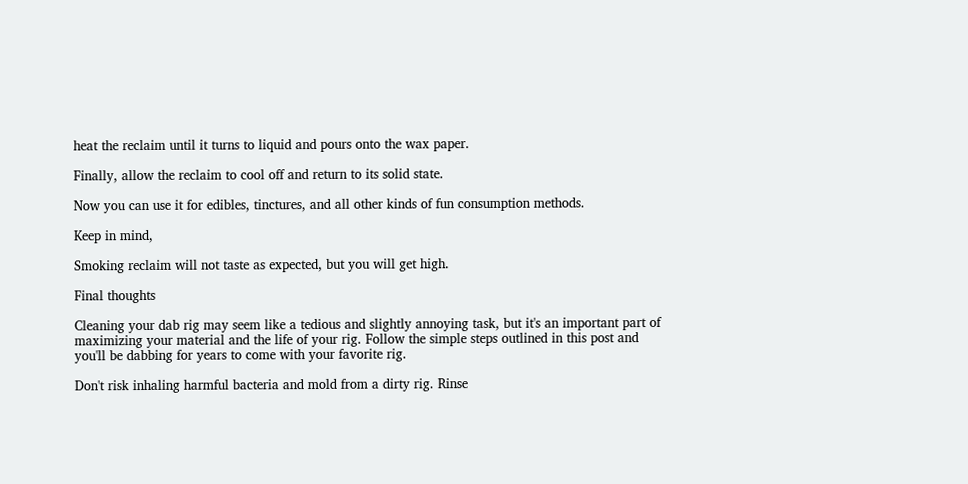heat the reclaim until it turns to liquid and pours onto the wax paper.

Finally, allow the reclaim to cool off and return to its solid state.

Now you can use it for edibles, tinctures, and all other kinds of fun consumption methods.

Keep in mind,

Smoking reclaim will not taste as expected, but you will get high.

Final thoughts

Cleaning your dab rig may seem like a tedious and slightly annoying task, but it's an important part of maximizing your material and the life of your rig. Follow the simple steps outlined in this post and you'll be dabbing for years to come with your favorite rig.

Don't risk inhaling harmful bacteria and mold from a dirty rig. Rinse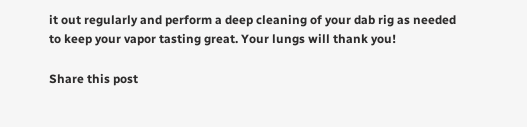it out regularly and perform a deep cleaning of your dab rig as needed to keep your vapor tasting great. Your lungs will thank you!

Share this post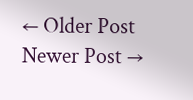← Older Post Newer Post →